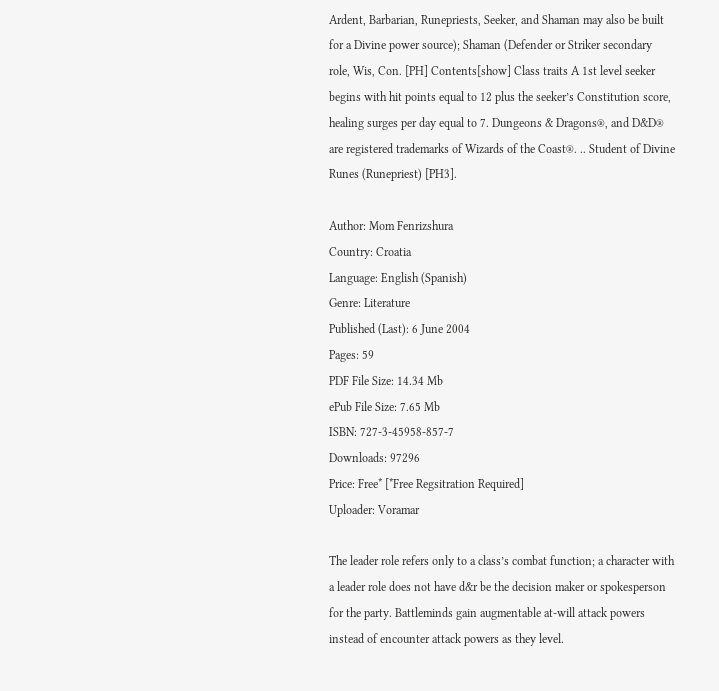Ardent, Barbarian, Runepriests, Seeker, and Shaman may also be built for a Divine power source); Shaman (Defender or Striker secondary role, Wis, Con. [PH] Contents[show] Class traits A 1st level seeker begins with hit points equal to 12 plus the seeker’s Constitution score, healing surges per day equal to 7. Dungeons & Dragons®, and D&D® are registered trademarks of Wizards of the Coast®. .. Student of Divine Runes (Runepriest) [PH3].

Author: Mom Fenrizshura
Country: Croatia
Language: English (Spanish)
Genre: Literature
Published (Last): 6 June 2004
Pages: 59
PDF File Size: 14.34 Mb
ePub File Size: 7.65 Mb
ISBN: 727-3-45958-857-7
Downloads: 97296
Price: Free* [*Free Regsitration Required]
Uploader: Voramar

The leader role refers only to a class’s combat function; a character with a leader role does not have d&r be the decision maker or spokesperson for the party. Battleminds gain augmentable at-will attack powers instead of encounter attack powers as they level.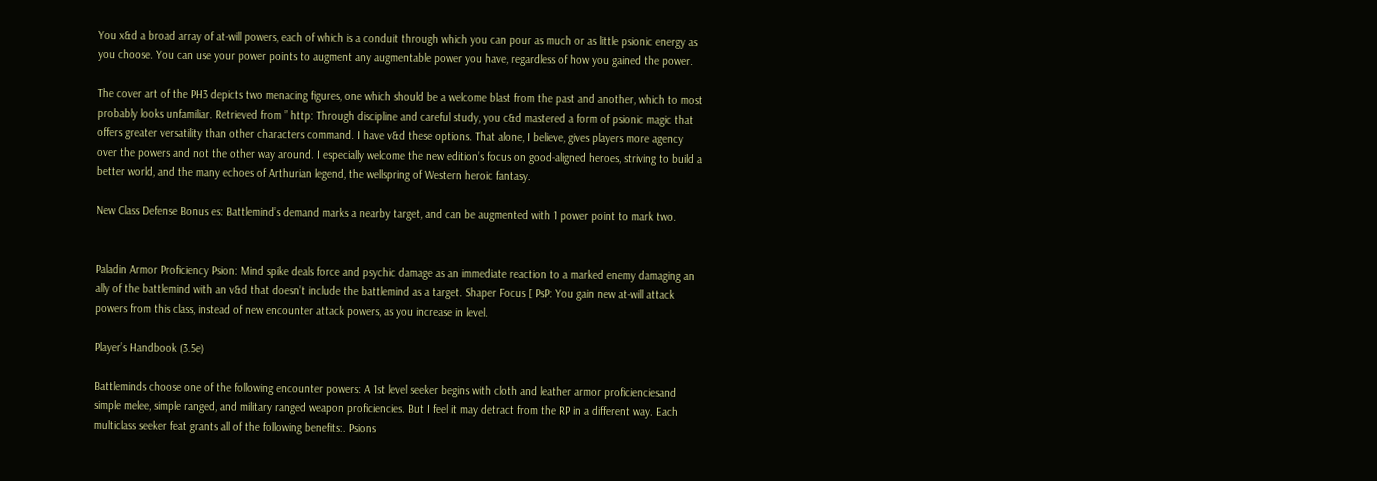You x&d a broad array of at-will powers, each of which is a conduit through which you can pour as much or as little psionic energy as you choose. You can use your power points to augment any augmentable power you have, regardless of how you gained the power.

The cover art of the PH3 depicts two menacing figures, one which should be a welcome blast from the past and another, which to most probably looks unfamiliar. Retrieved from ” http: Through discipline and careful study, you c&d mastered a form of psionic magic that offers greater versatility than other characters command. I have v&d these options. That alone, I believe, gives players more agency over the powers and not the other way around. I especially welcome the new edition’s focus on good-aligned heroes, striving to build a better world, and the many echoes of Arthurian legend, the wellspring of Western heroic fantasy.

New Class Defense Bonus es: Battlemind’s demand marks a nearby target, and can be augmented with 1 power point to mark two.


Paladin Armor Proficiency Psion: Mind spike deals force and psychic damage as an immediate reaction to a marked enemy damaging an ally of the battlemind with an v&d that doesn’t include the battlemind as a target. Shaper Focus [ PsP: You gain new at-will attack powers from this class, instead of new encounter attack powers, as you increase in level.

Player’s Handbook (3.5e)

Battleminds choose one of the following encounter powers: A 1st level seeker begins with cloth and leather armor proficienciesand simple melee, simple ranged, and military ranged weapon proficiencies. But I feel it may detract from the RP in a different way. Each multiclass seeker feat grants all of the following benefits:. Psions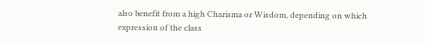also benefit from a high Charisma or Wisdom, depending on which expression of the class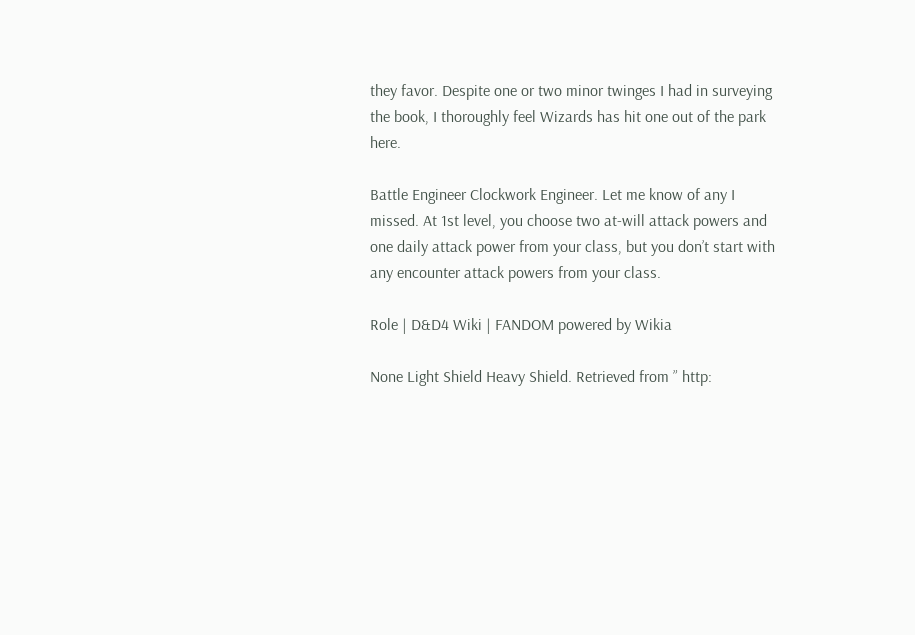they favor. Despite one or two minor twinges I had in surveying the book, I thoroughly feel Wizards has hit one out of the park here.

Battle Engineer Clockwork Engineer. Let me know of any I missed. At 1st level, you choose two at-will attack powers and one daily attack power from your class, but you don’t start with any encounter attack powers from your class.

Role | D&D4 Wiki | FANDOM powered by Wikia

None Light Shield Heavy Shield. Retrieved from ” http: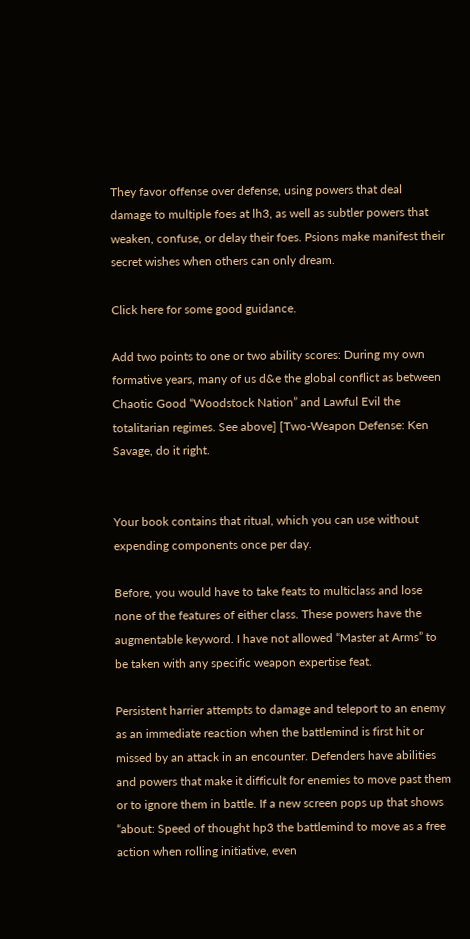They favor offense over defense, using powers that deal damage to multiple foes at lh3, as well as subtler powers that weaken, confuse, or delay their foes. Psions make manifest their secret wishes when others can only dream.

Click here for some good guidance.

Add two points to one or two ability scores: During my own formative years, many of us d&e the global conflict as between Chaotic Good “Woodstock Nation” and Lawful Evil the totalitarian regimes. See above] [Two-Weapon Defense: Ken Savage, do it right.


Your book contains that ritual, which you can use without expending components once per day.

Before, you would have to take feats to multiclass and lose none of the features of either class. These powers have the augmentable keyword. I have not allowed “Master at Arms” to be taken with any specific weapon expertise feat.

Persistent harrier attempts to damage and teleport to an enemy as an immediate reaction when the battlemind is first hit or missed by an attack in an encounter. Defenders have abilities and powers that make it difficult for enemies to move past them or to ignore them in battle. If a new screen pops up that shows “about: Speed of thought hp3 the battlemind to move as a free action when rolling initiative, even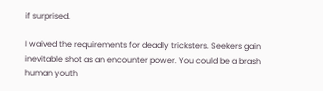if surprised.

I waived the requirements for deadly tricksters. Seekers gain inevitable shot as an encounter power. You could be a brash human youth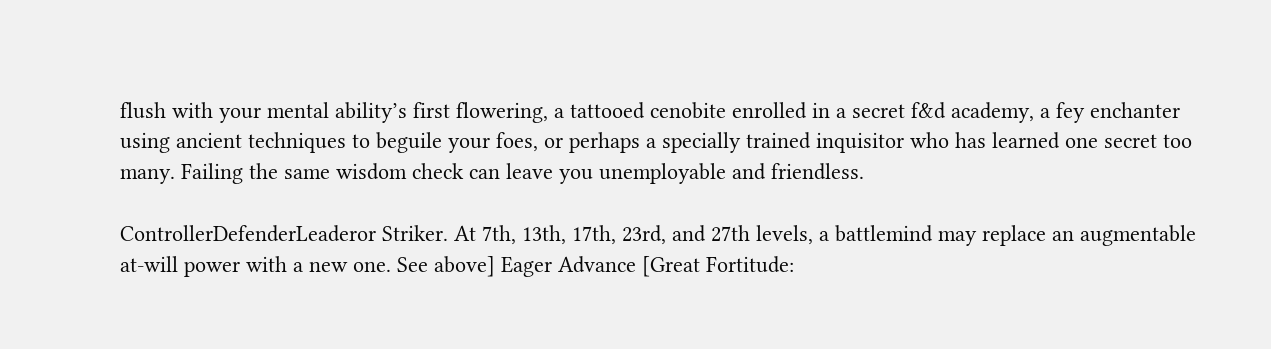flush with your mental ability’s first flowering, a tattooed cenobite enrolled in a secret f&d academy, a fey enchanter using ancient techniques to beguile your foes, or perhaps a specially trained inquisitor who has learned one secret too many. Failing the same wisdom check can leave you unemployable and friendless.

ControllerDefenderLeaderor Striker. At 7th, 13th, 17th, 23rd, and 27th levels, a battlemind may replace an augmentable at-will power with a new one. See above] Eager Advance [Great Fortitude: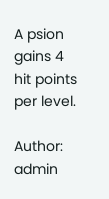A psion gains 4 hit points per level.

Author: admin